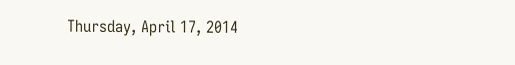Thursday, April 17, 2014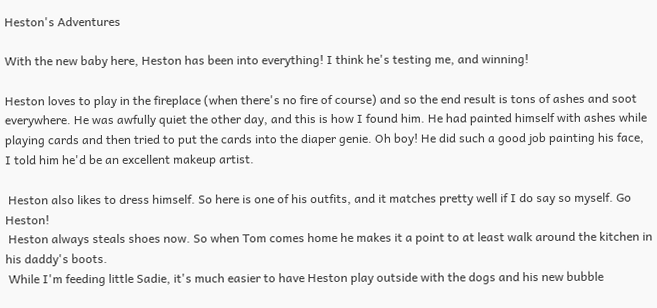Heston's Adventures

With the new baby here, Heston has been into everything! I think he's testing me, and winning!

Heston loves to play in the fireplace (when there's no fire of course) and so the end result is tons of ashes and soot everywhere. He was awfully quiet the other day, and this is how I found him. He had painted himself with ashes while playing cards and then tried to put the cards into the diaper genie. Oh boy! He did such a good job painting his face, I told him he'd be an excellent makeup artist.

 Heston also likes to dress himself. So here is one of his outfits, and it matches pretty well if I do say so myself. Go Heston!
 Heston always steals shoes now. So when Tom comes home he makes it a point to at least walk around the kitchen in his daddy's boots.
 While I'm feeding little Sadie, it's much easier to have Heston play outside with the dogs and his new bubble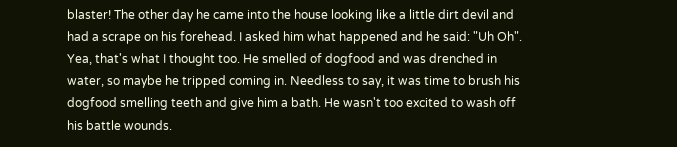blaster! The other day he came into the house looking like a little dirt devil and had a scrape on his forehead. I asked him what happened and he said: "Uh Oh".  Yea, that's what I thought too. He smelled of dogfood and was drenched in water, so maybe he tripped coming in. Needless to say, it was time to brush his dogfood smelling teeth and give him a bath. He wasn't too excited to wash off his battle wounds.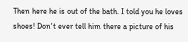Then here he is out of the bath. I told you he loves shoes! Don't ever tell him there a picture of his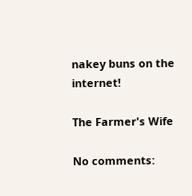nakey buns on the internet!

The Farmer's Wife

No comments: